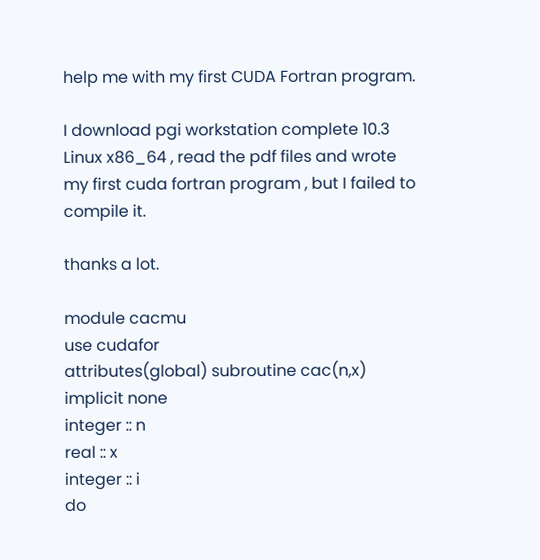help me with my first CUDA Fortran program.

I download pgi workstation complete 10.3 Linux x86_64 , read the pdf files and wrote my first cuda fortran program , but I failed to compile it.

thanks a lot.

module cacmu
use cudafor
attributes(global) subroutine cac(n,x)
implicit none
integer :: n
real :: x
integer :: i
do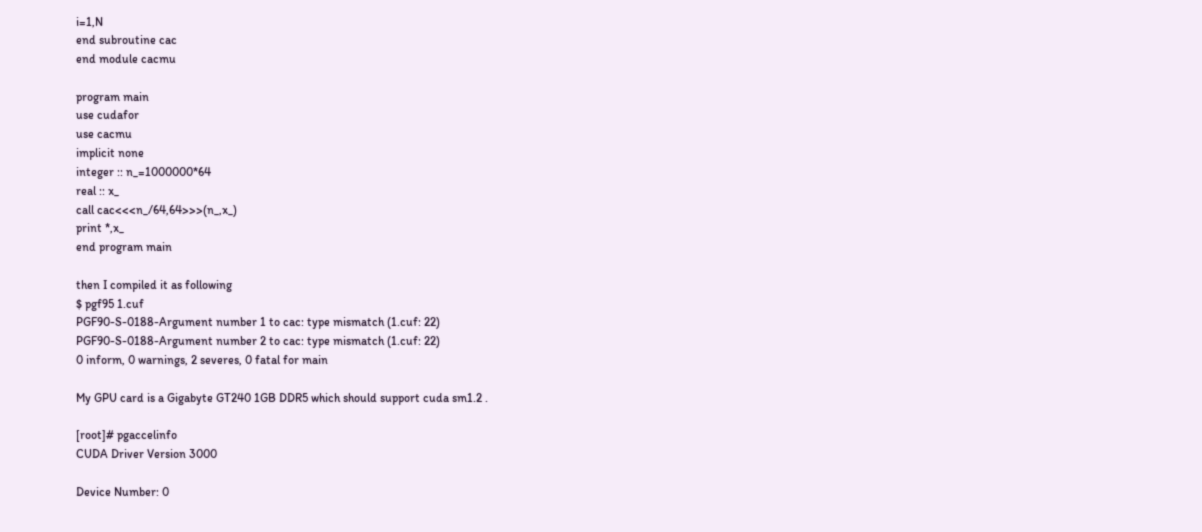i=1,N
end subroutine cac
end module cacmu

program main
use cudafor
use cacmu
implicit none
integer :: n_=1000000*64
real :: x_
call cac<<<n_/64,64>>>(n_,x_)
print *,x_
end program main

then I compiled it as following
$ pgf95 1.cuf
PGF90-S-0188-Argument number 1 to cac: type mismatch (1.cuf: 22)
PGF90-S-0188-Argument number 2 to cac: type mismatch (1.cuf: 22)
0 inform, 0 warnings, 2 severes, 0 fatal for main

My GPU card is a Gigabyte GT240 1GB DDR5 which should support cuda sm1.2 .

[root]# pgaccelinfo
CUDA Driver Version 3000

Device Number: 0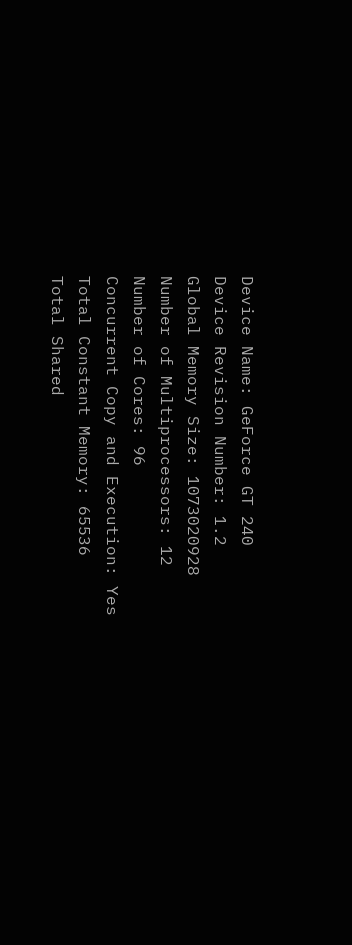Device Name: GeForce GT 240
Device Revision Number: 1.2
Global Memory Size: 1073020928
Number of Multiprocessors: 12
Number of Cores: 96
Concurrent Copy and Execution: Yes
Total Constant Memory: 65536
Total Shared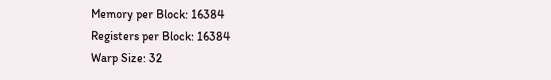Memory per Block: 16384
Registers per Block: 16384
Warp Size: 32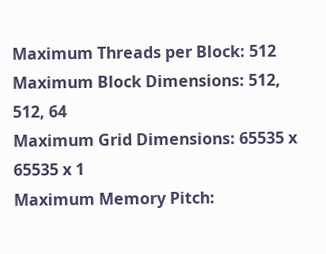Maximum Threads per Block: 512
Maximum Block Dimensions: 512, 512, 64
Maximum Grid Dimensions: 65535 x 65535 x 1
Maximum Memory Pitch: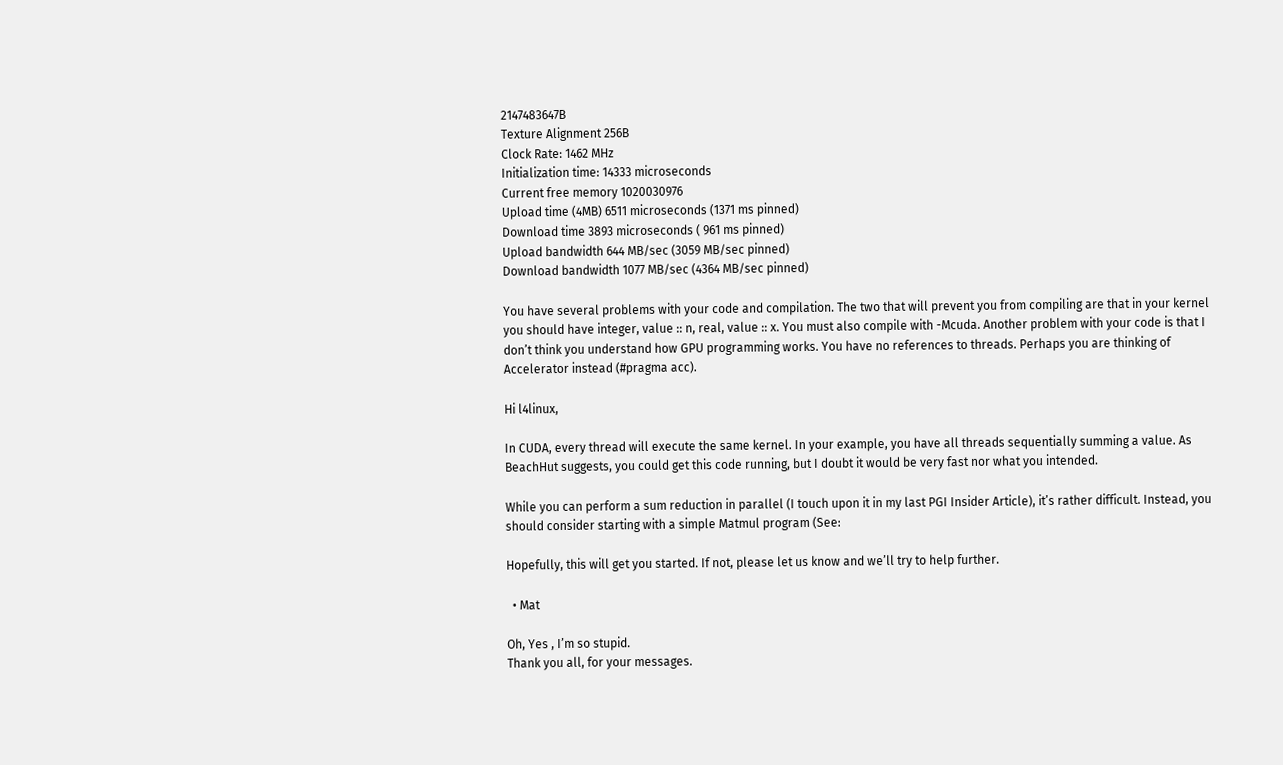2147483647B
Texture Alignment 256B
Clock Rate: 1462 MHz
Initialization time: 14333 microseconds
Current free memory 1020030976
Upload time (4MB) 6511 microseconds (1371 ms pinned)
Download time 3893 microseconds ( 961 ms pinned)
Upload bandwidth 644 MB/sec (3059 MB/sec pinned)
Download bandwidth 1077 MB/sec (4364 MB/sec pinned)

You have several problems with your code and compilation. The two that will prevent you from compiling are that in your kernel you should have integer, value :: n, real, value :: x. You must also compile with -Mcuda. Another problem with your code is that I don’t think you understand how GPU programming works. You have no references to threads. Perhaps you are thinking of Accelerator instead (#pragma acc).

Hi l4linux,

In CUDA, every thread will execute the same kernel. In your example, you have all threads sequentially summing a value. As BeachHut suggests, you could get this code running, but I doubt it would be very fast nor what you intended.

While you can perform a sum reduction in parallel (I touch upon it in my last PGI Insider Article), it’s rather difficult. Instead, you should consider starting with a simple Matmul program (See:

Hopefully, this will get you started. If not, please let us know and we’ll try to help further.

  • Mat

Oh, Yes , I’m so stupid.
Thank you all, for your messages.